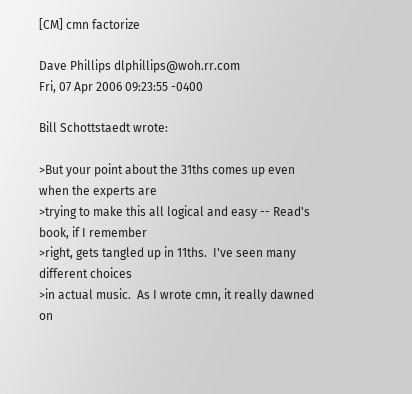[CM] cmn factorize

Dave Phillips dlphillips@woh.rr.com
Fri, 07 Apr 2006 09:23:55 -0400

Bill Schottstaedt wrote:

>But your point about the 31ths comes up even when the experts are
>trying to make this all logical and easy -- Read's book, if I remember
>right, gets tangled up in 11ths.  I've seen many different choices
>in actual music.  As I wrote cmn, it really dawned on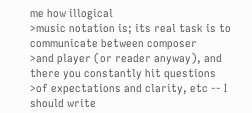me how illogical
>music notation is; its real task is to communicate between composer
>and player (or reader anyway), and there you constantly hit questions
>of expectations and clarity, etc -- I should write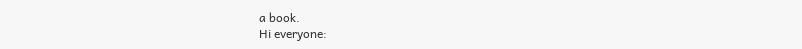a book.
Hi everyone: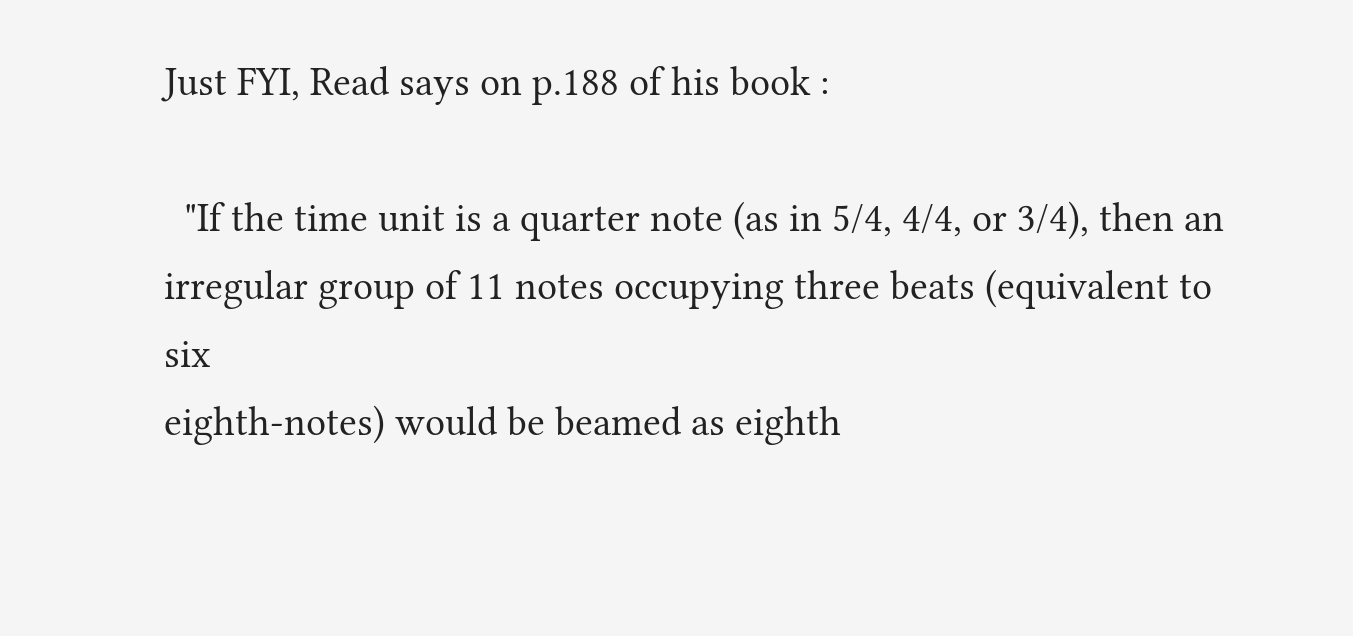Just FYI, Read says on p.188 of his book :

  "If the time unit is a quarter note (as in 5/4, 4/4, or 3/4), then an
irregular group of 11 notes occupying three beats (equivalent to six
eighth-notes) would be beamed as eighth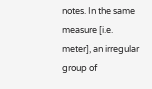notes. In the same measure [i.e.
meter], an irregular group of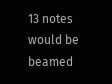13 notes would be beamed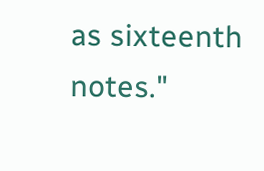as sixteenth notes."